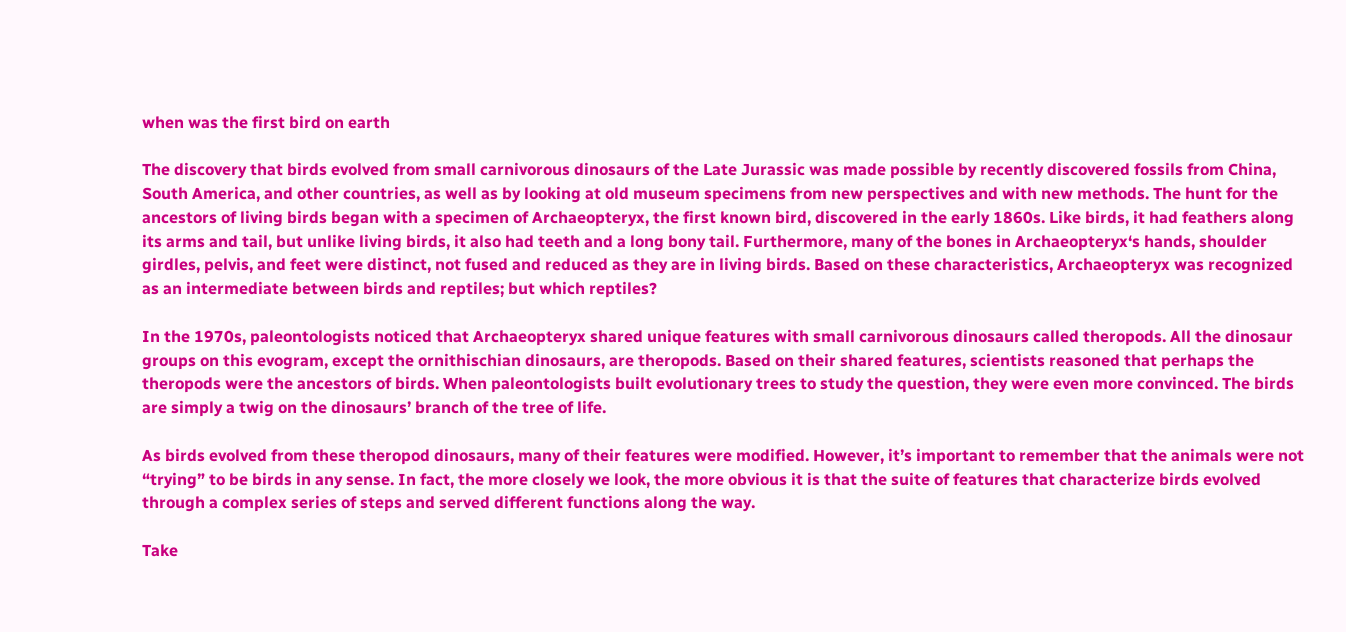when was the first bird on earth

The discovery that birds evolved from small carnivorous dinosaurs of the Late Jurassic was made possible by recently discovered fossils from China, South America, and other countries, as well as by looking at old museum specimens from new perspectives and with new methods. The hunt for the ancestors of living birds began with a specimen of Archaeopteryx, the first known bird, discovered in the early 1860s. Like birds, it had feathers along its arms and tail, but unlike living birds, it also had teeth and a long bony tail. Furthermore, many of the bones in Archaeopteryx‘s hands, shoulder girdles, pelvis, and feet were distinct, not fused and reduced as they are in living birds. Based on these characteristics, Archaeopteryx was recognized as an intermediate between birds and reptiles; but which reptiles?

In the 1970s, paleontologists noticed that Archaeopteryx shared unique features with small carnivorous dinosaurs called theropods. All the dinosaur groups on this evogram, except the ornithischian dinosaurs, are theropods. Based on their shared features, scientists reasoned that perhaps the theropods were the ancestors of birds. When paleontologists built evolutionary trees to study the question, they were even more convinced. The birds are simply a twig on the dinosaurs’ branch of the tree of life.

As birds evolved from these theropod dinosaurs, many of their features were modified. However, it’s important to remember that the animals were not “trying” to be birds in any sense. In fact, the more closely we look, the more obvious it is that the suite of features that characterize birds evolved through a complex series of steps and served different functions along the way.

Take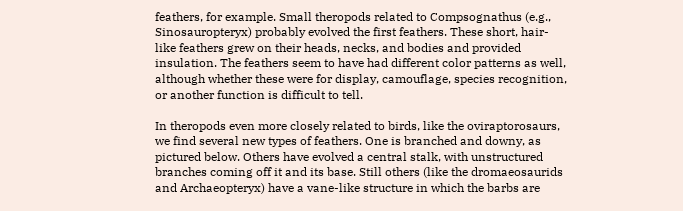feathers, for example. Small theropods related to Compsognathus (e.g., Sinosauropteryx) probably evolved the first feathers. These short, hair-like feathers grew on their heads, necks, and bodies and provided insulation. The feathers seem to have had different color patterns as well, although whether these were for display, camouflage, species recognition, or another function is difficult to tell.

In theropods even more closely related to birds, like the oviraptorosaurs, we find several new types of feathers. One is branched and downy, as pictured below. Others have evolved a central stalk, with unstructured branches coming off it and its base. Still others (like the dromaeosaurids and Archaeopteryx) have a vane-like structure in which the barbs are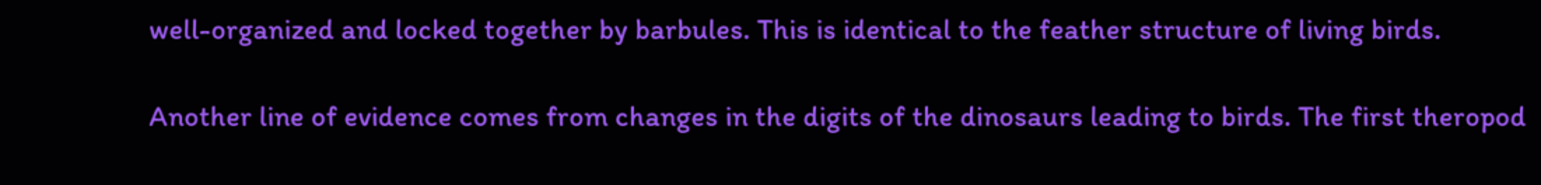well-organized and locked together by barbules. This is identical to the feather structure of living birds.

Another line of evidence comes from changes in the digits of the dinosaurs leading to birds. The first theropod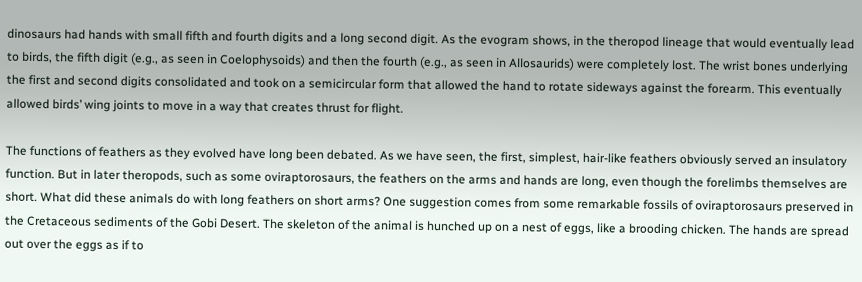dinosaurs had hands with small fifth and fourth digits and a long second digit. As the evogram shows, in the theropod lineage that would eventually lead to birds, the fifth digit (e.g., as seen in Coelophysoids) and then the fourth (e.g., as seen in Allosaurids) were completely lost. The wrist bones underlying the first and second digits consolidated and took on a semicircular form that allowed the hand to rotate sideways against the forearm. This eventually allowed birds’ wing joints to move in a way that creates thrust for flight.

The functions of feathers as they evolved have long been debated. As we have seen, the first, simplest, hair-like feathers obviously served an insulatory function. But in later theropods, such as some oviraptorosaurs, the feathers on the arms and hands are long, even though the forelimbs themselves are short. What did these animals do with long feathers on short arms? One suggestion comes from some remarkable fossils of oviraptorosaurs preserved in the Cretaceous sediments of the Gobi Desert. The skeleton of the animal is hunched up on a nest of eggs, like a brooding chicken. The hands are spread out over the eggs as if to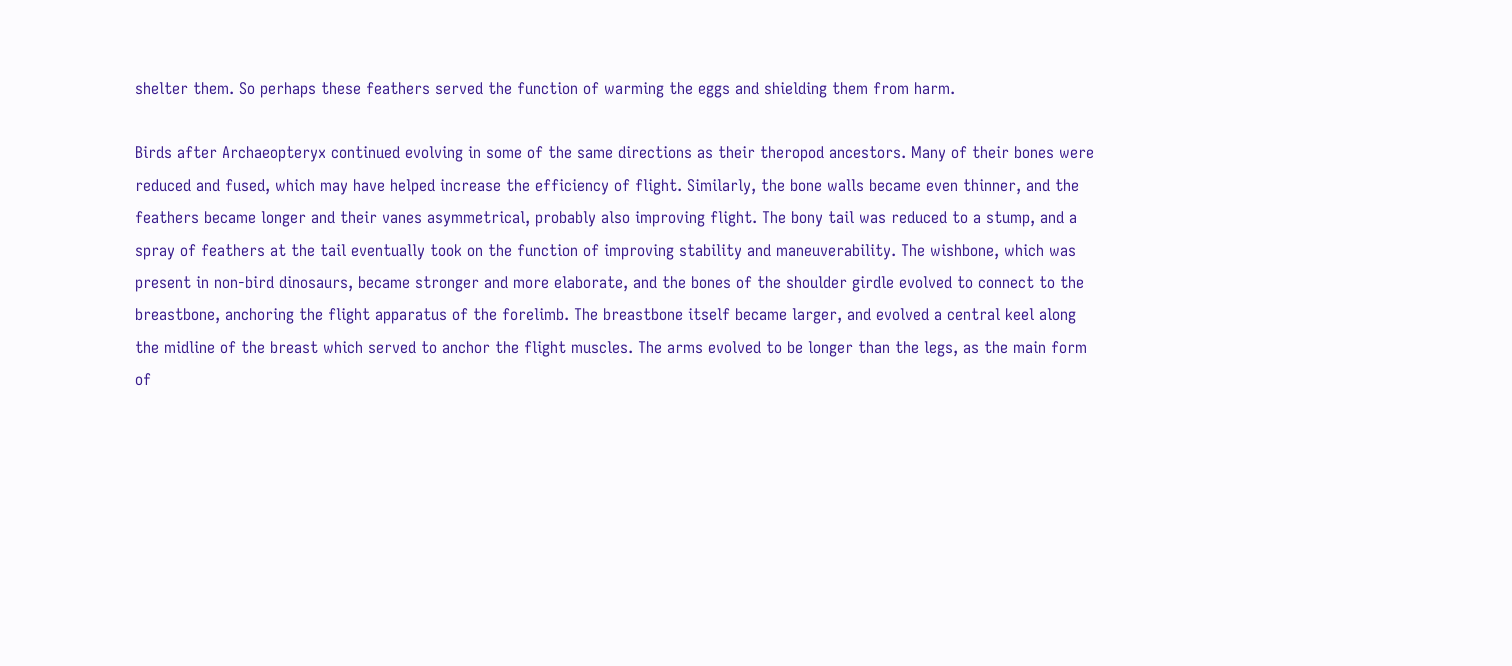shelter them. So perhaps these feathers served the function of warming the eggs and shielding them from harm.

Birds after Archaeopteryx continued evolving in some of the same directions as their theropod ancestors. Many of their bones were reduced and fused, which may have helped increase the efficiency of flight. Similarly, the bone walls became even thinner, and the feathers became longer and their vanes asymmetrical, probably also improving flight. The bony tail was reduced to a stump, and a spray of feathers at the tail eventually took on the function of improving stability and maneuverability. The wishbone, which was present in non-bird dinosaurs, became stronger and more elaborate, and the bones of the shoulder girdle evolved to connect to the breastbone, anchoring the flight apparatus of the forelimb. The breastbone itself became larger, and evolved a central keel along the midline of the breast which served to anchor the flight muscles. The arms evolved to be longer than the legs, as the main form of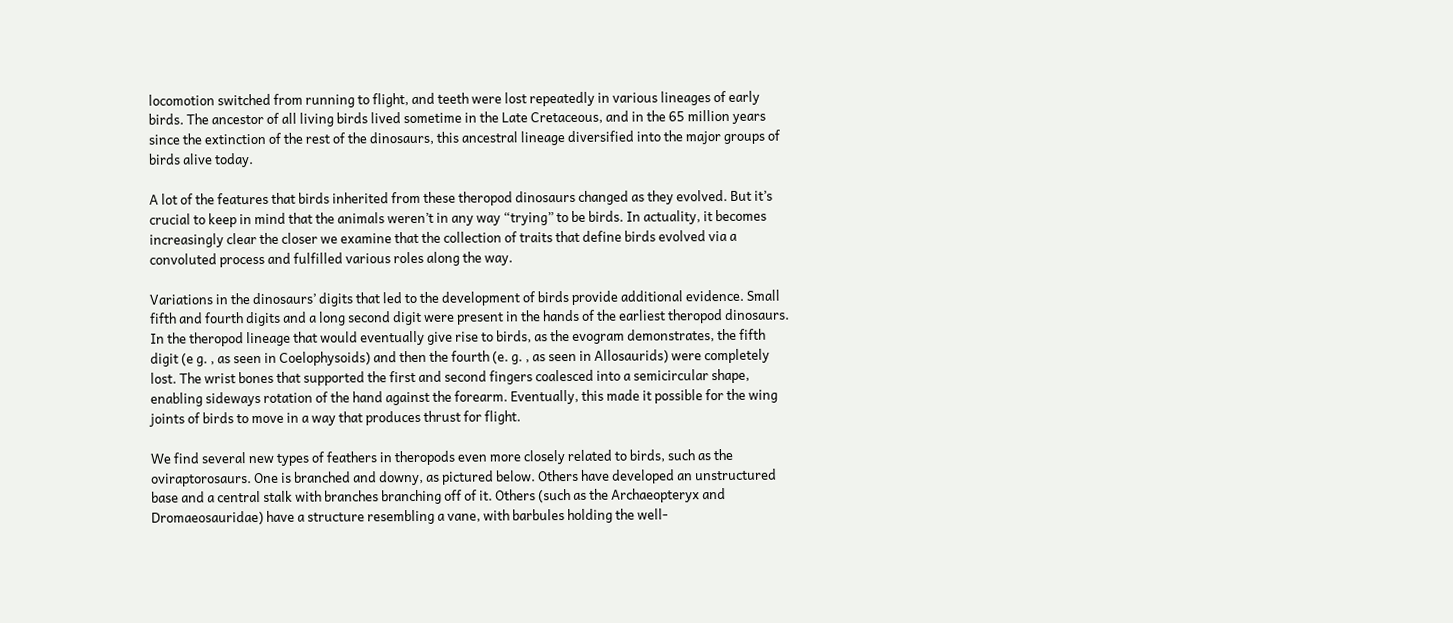locomotion switched from running to flight, and teeth were lost repeatedly in various lineages of early birds. The ancestor of all living birds lived sometime in the Late Cretaceous, and in the 65 million years since the extinction of the rest of the dinosaurs, this ancestral lineage diversified into the major groups of birds alive today.

A lot of the features that birds inherited from these theropod dinosaurs changed as they evolved. But it’s crucial to keep in mind that the animals weren’t in any way “trying” to be birds. In actuality, it becomes increasingly clear the closer we examine that the collection of traits that define birds evolved via a convoluted process and fulfilled various roles along the way.

Variations in the dinosaurs’ digits that led to the development of birds provide additional evidence. Small fifth and fourth digits and a long second digit were present in the hands of the earliest theropod dinosaurs. In the theropod lineage that would eventually give rise to birds, as the evogram demonstrates, the fifth digit (e g. , as seen in Coelophysoids) and then the fourth (e. g. , as seen in Allosaurids) were completely lost. The wrist bones that supported the first and second fingers coalesced into a semicircular shape, enabling sideways rotation of the hand against the forearm. Eventually, this made it possible for the wing joints of birds to move in a way that produces thrust for flight.

We find several new types of feathers in theropods even more closely related to birds, such as the oviraptorosaurs. One is branched and downy, as pictured below. Others have developed an unstructured base and a central stalk with branches branching off of it. Others (such as the Archaeopteryx and Dromaeosauridae) have a structure resembling a vane, with barbules holding the well-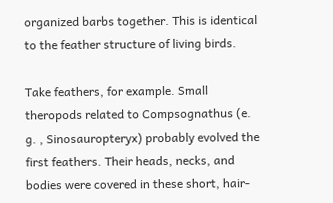organized barbs together. This is identical to the feather structure of living birds.

Take feathers, for example. Small theropods related to Compsognathus (e. g. , Sinosauropteryx) probably evolved the first feathers. Their heads, necks, and bodies were covered in these short, hair-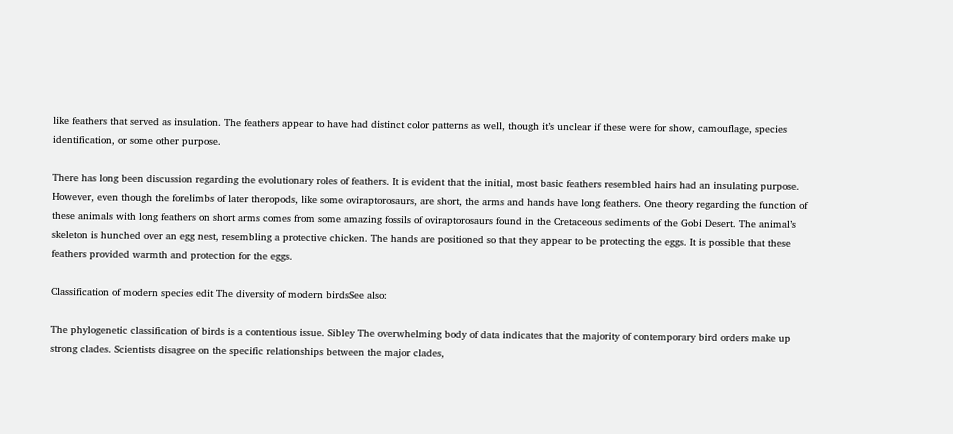like feathers that served as insulation. The feathers appear to have had distinct color patterns as well, though it’s unclear if these were for show, camouflage, species identification, or some other purpose.

There has long been discussion regarding the evolutionary roles of feathers. It is evident that the initial, most basic feathers resembled hairs had an insulating purpose. However, even though the forelimbs of later theropods, like some oviraptorosaurs, are short, the arms and hands have long feathers. One theory regarding the function of these animals with long feathers on short arms comes from some amazing fossils of oviraptorosaurs found in the Cretaceous sediments of the Gobi Desert. The animal’s skeleton is hunched over an egg nest, resembling a protective chicken. The hands are positioned so that they appear to be protecting the eggs. It is possible that these feathers provided warmth and protection for the eggs.

Classification of modern species edit The diversity of modern birdsSee also:

The phylogenetic classification of birds is a contentious issue. Sibley The overwhelming body of data indicates that the majority of contemporary bird orders make up strong clades. Scientists disagree on the specific relationships between the major clades,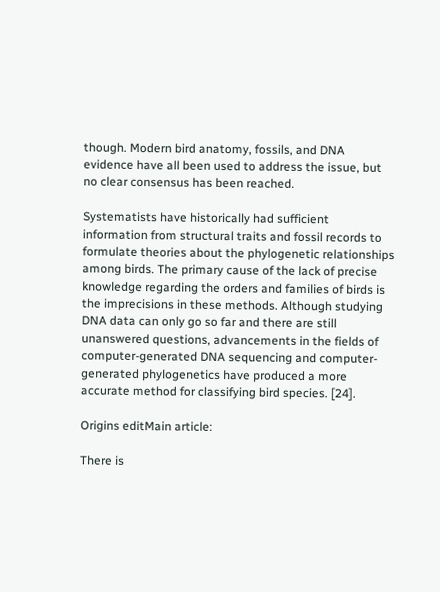though. Modern bird anatomy, fossils, and DNA evidence have all been used to address the issue, but no clear consensus has been reached.

Systematists have historically had sufficient information from structural traits and fossil records to formulate theories about the phylogenetic relationships among birds. The primary cause of the lack of precise knowledge regarding the orders and families of birds is the imprecisions in these methods. Although studying DNA data can only go so far and there are still unanswered questions, advancements in the fields of computer-generated DNA sequencing and computer-generated phylogenetics have produced a more accurate method for classifying bird species. [24].

Origins editMain article:

There is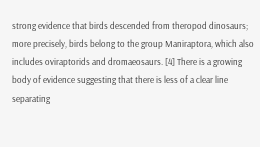strong evidence that birds descended from theropod dinosaurs; more precisely, birds belong to the group Maniraptora, which also includes oviraptorids and dromaeosaurs. [4] There is a growing body of evidence suggesting that there is less of a clear line separating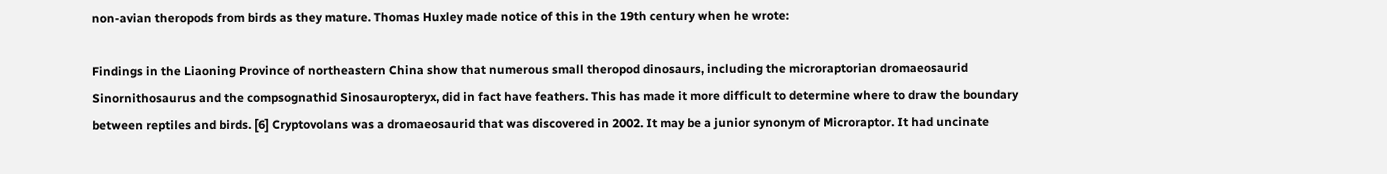non-avian theropods from birds as they mature. Thomas Huxley made notice of this in the 19th century when he wrote:

Findings in the Liaoning Province of northeastern China show that numerous small theropod dinosaurs, including the microraptorian dromaeosaurid Sinornithosaurus and the compsognathid Sinosauropteryx, did in fact have feathers. This has made it more difficult to determine where to draw the boundary between reptiles and birds. [6] Cryptovolans was a dromaeosaurid that was discovered in 2002. It may be a junior synonym of Microraptor. It had uncinate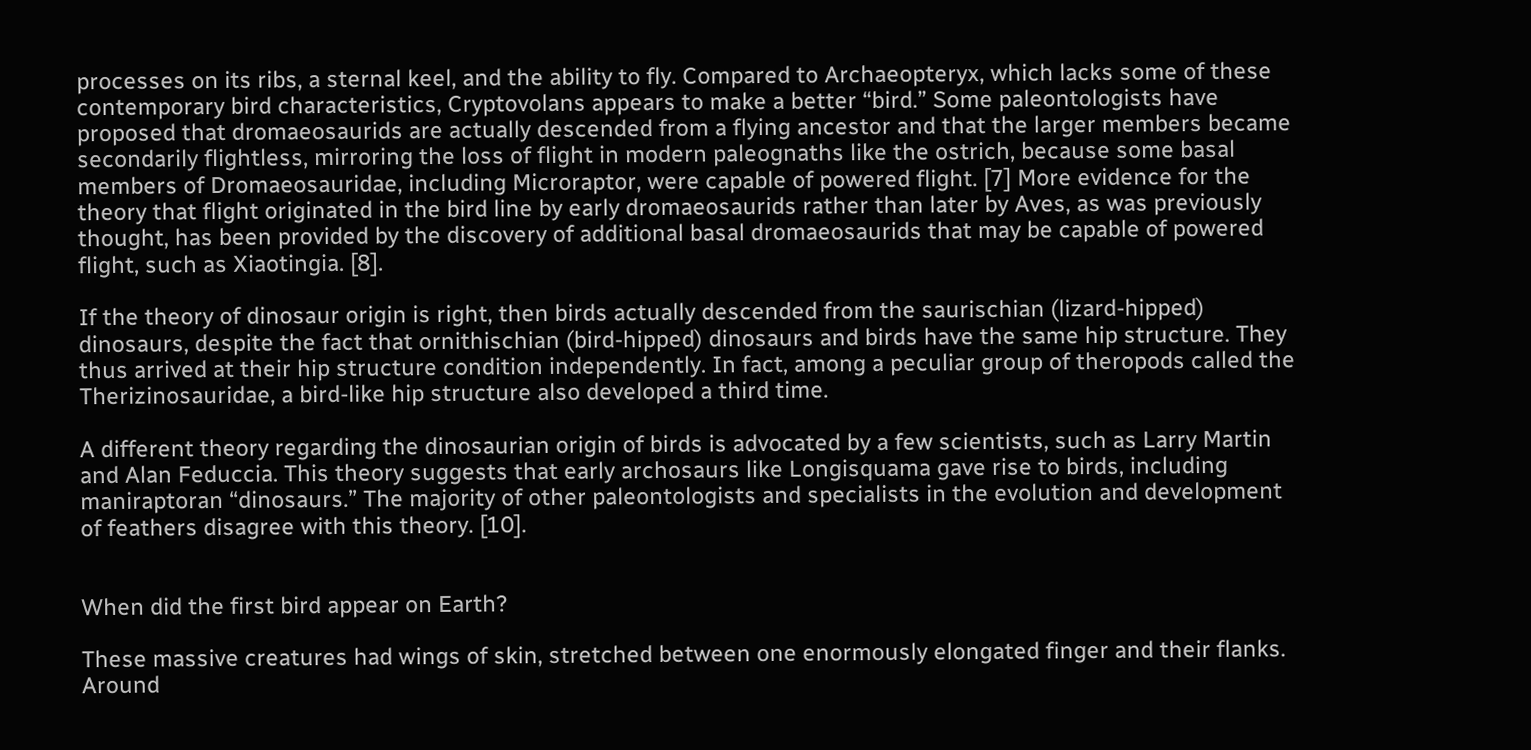processes on its ribs, a sternal keel, and the ability to fly. Compared to Archaeopteryx, which lacks some of these contemporary bird characteristics, Cryptovolans appears to make a better “bird.” Some paleontologists have proposed that dromaeosaurids are actually descended from a flying ancestor and that the larger members became secondarily flightless, mirroring the loss of flight in modern paleognaths like the ostrich, because some basal members of Dromaeosauridae, including Microraptor, were capable of powered flight. [7] More evidence for the theory that flight originated in the bird line by early dromaeosaurids rather than later by Aves, as was previously thought, has been provided by the discovery of additional basal dromaeosaurids that may be capable of powered flight, such as Xiaotingia. [8].

If the theory of dinosaur origin is right, then birds actually descended from the saurischian (lizard-hipped) dinosaurs, despite the fact that ornithischian (bird-hipped) dinosaurs and birds have the same hip structure. They thus arrived at their hip structure condition independently. In fact, among a peculiar group of theropods called the Therizinosauridae, a bird-like hip structure also developed a third time.

A different theory regarding the dinosaurian origin of birds is advocated by a few scientists, such as Larry Martin and Alan Feduccia. This theory suggests that early archosaurs like Longisquama gave rise to birds, including maniraptoran “dinosaurs.” The majority of other paleontologists and specialists in the evolution and development of feathers disagree with this theory. [10].


When did the first bird appear on Earth?

These massive creatures had wings of skin, stretched between one enormously elongated finger and their flanks. Around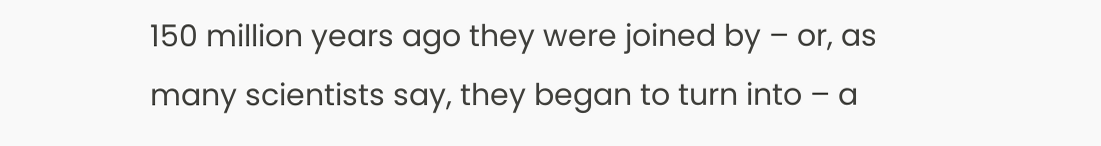150 million years ago they were joined by – or, as many scientists say, they began to turn into – a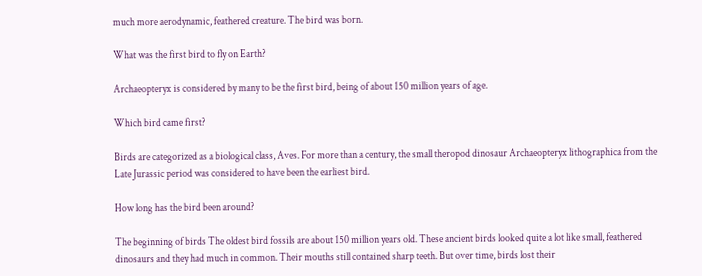much more aerodynamic, feathered creature. The bird was born.

What was the first bird to fly on Earth?

Archaeopteryx is considered by many to be the first bird, being of about 150 million years of age.

Which bird came first?

Birds are categorized as a biological class, Aves. For more than a century, the small theropod dinosaur Archaeopteryx lithographica from the Late Jurassic period was considered to have been the earliest bird.

How long has the bird been around?

The beginning of birds The oldest bird fossils are about 150 million years old. These ancient birds looked quite a lot like small, feathered dinosaurs and they had much in common. Their mouths still contained sharp teeth. But over time, birds lost their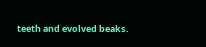teeth and evolved beaks.